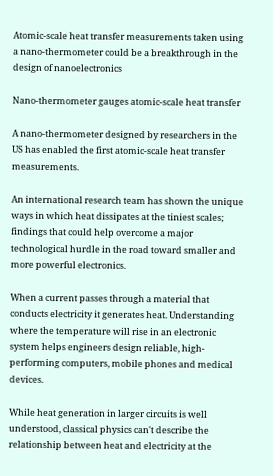Atomic-scale heat transfer measurements taken using a nano-thermometer could be a breakthrough in the design of nanoelectronics

Nano-thermometer gauges atomic-scale heat transfer

A nano-thermometer designed by researchers in the US has enabled the first atomic-scale heat transfer measurements.

An international research team has shown the unique ways in which heat dissipates at the tiniest scales; findings that could help overcome a major technological hurdle in the road toward smaller and more powerful electronics.

When a current passes through a material that conducts electricity it generates heat. Understanding where the temperature will rise in an electronic system helps engineers design reliable, high-performing computers, mobile phones and medical devices.

While heat generation in larger circuits is well understood, classical physics can't describe the relationship between heat and electricity at the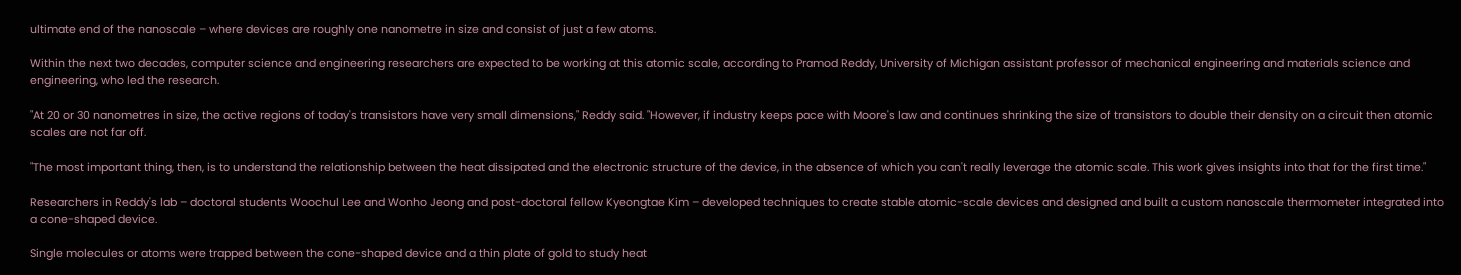ultimate end of the nanoscale – where devices are roughly one nanometre in size and consist of just a few atoms.

Within the next two decades, computer science and engineering researchers are expected to be working at this atomic scale, according to Pramod Reddy, University of Michigan assistant professor of mechanical engineering and materials science and engineering, who led the research.

"At 20 or 30 nanometres in size, the active regions of today's transistors have very small dimensions," Reddy said. "However, if industry keeps pace with Moore's law and continues shrinking the size of transistors to double their density on a circuit then atomic scales are not far off.

"The most important thing, then, is to understand the relationship between the heat dissipated and the electronic structure of the device, in the absence of which you can't really leverage the atomic scale. This work gives insights into that for the first time."

Researchers in Reddy's lab – doctoral students Woochul Lee and Wonho Jeong and post-doctoral fellow Kyeongtae Kim – developed techniques to create stable atomic-scale devices and designed and built a custom nanoscale thermometer integrated into a cone-shaped device.

Single molecules or atoms were trapped between the cone-shaped device and a thin plate of gold to study heat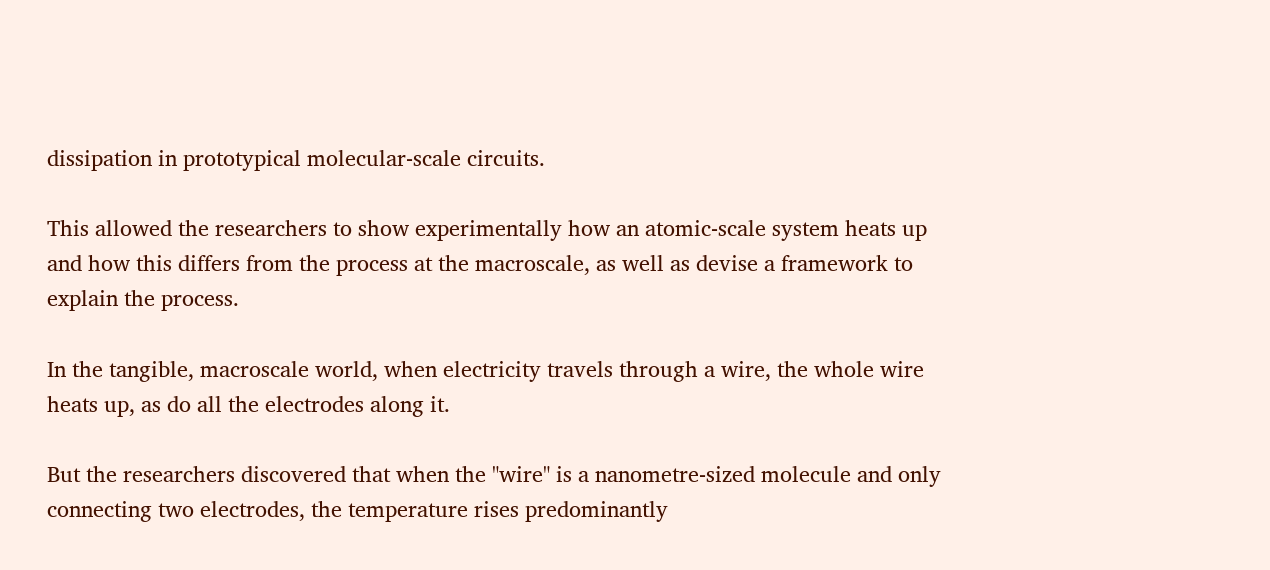dissipation in prototypical molecular-scale circuits.

This allowed the researchers to show experimentally how an atomic-scale system heats up and how this differs from the process at the macroscale, as well as devise a framework to explain the process.

In the tangible, macroscale world, when electricity travels through a wire, the whole wire heats up, as do all the electrodes along it.

But the researchers discovered that when the "wire" is a nanometre-sized molecule and only connecting two electrodes, the temperature rises predominantly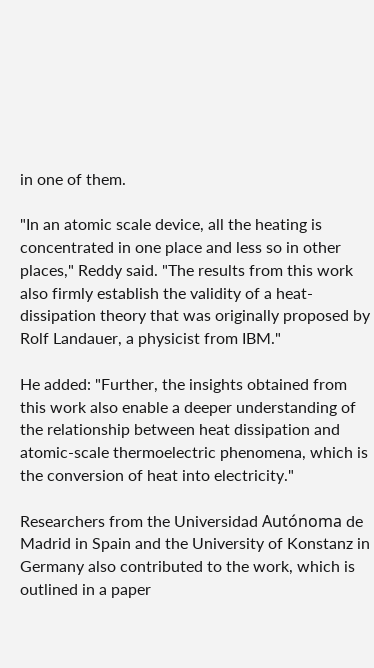in one of them.

"In an atomic scale device, all the heating is concentrated in one place and less so in other places," Reddy said. "The results from this work also firmly establish the validity of a heat-dissipation theory that was originally proposed by Rolf Landauer, a physicist from IBM."

He added: "Further, the insights obtained from this work also enable a deeper understanding of the relationship between heat dissipation and atomic-scale thermoelectric phenomena, which is the conversion of heat into electricity."

Researchers from the Universidad Autónoma de Madrid in Spain and the University of Konstanz in Germany also contributed to the work, which is outlined in a paper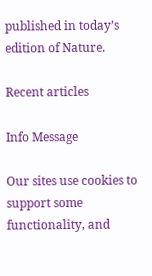published in today’s edition of Nature.

Recent articles

Info Message

Our sites use cookies to support some functionality, and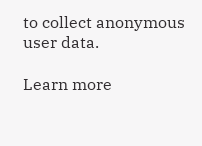to collect anonymous user data.

Learn more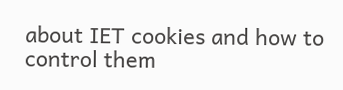about IET cookies and how to control them